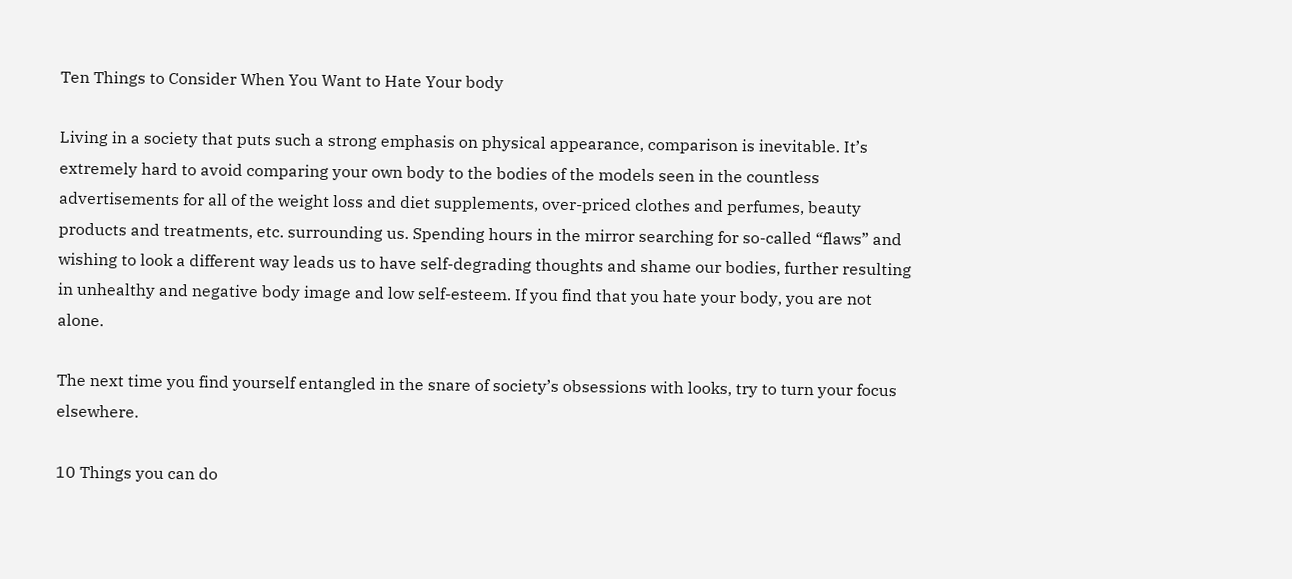Ten Things to Consider When You Want to Hate Your body

Living in a society that puts such a strong emphasis on physical appearance, comparison is inevitable. It’s extremely hard to avoid comparing your own body to the bodies of the models seen in the countless advertisements for all of the weight loss and diet supplements, over-priced clothes and perfumes, beauty products and treatments, etc. surrounding us. Spending hours in the mirror searching for so-called “flaws” and wishing to look a different way leads us to have self-degrading thoughts and shame our bodies, further resulting in unhealthy and negative body image and low self-esteem. If you find that you hate your body, you are not alone.

The next time you find yourself entangled in the snare of society’s obsessions with looks, try to turn your focus elsewhere.

10 Things you can do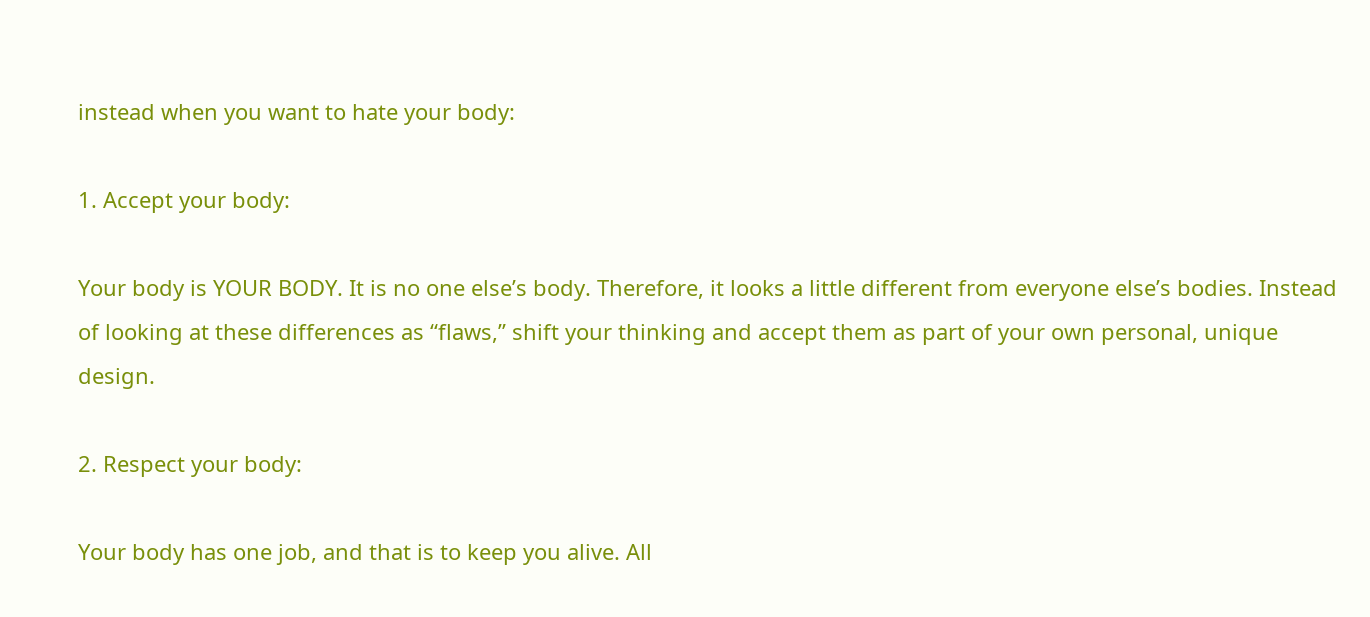instead when you want to hate your body:

1. Accept your body:

Your body is YOUR BODY. It is no one else’s body. Therefore, it looks a little different from everyone else’s bodies. Instead of looking at these differences as “flaws,” shift your thinking and accept them as part of your own personal, unique design.

2. Respect your body:

Your body has one job, and that is to keep you alive. All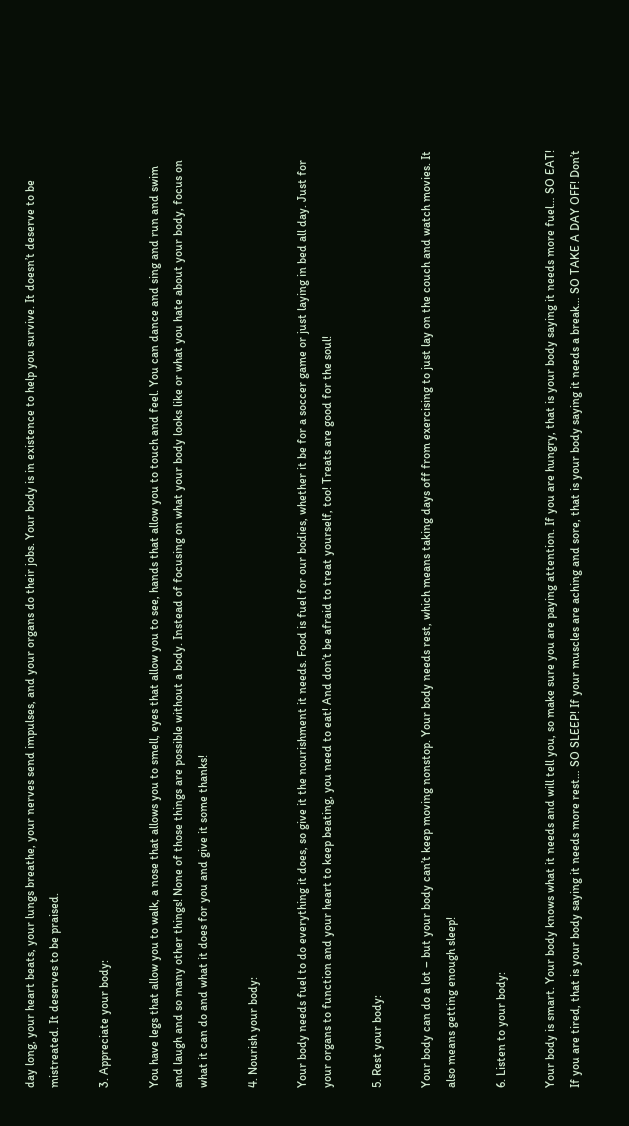day long, your heart beats, your lungs breathe, your nerves send impulses, and your organs do their jobs. Your body is in existence to help you survive. It doesn’t deserve to be mistreated. It deserves to be praised.

3. Appreciate your body:

You have legs that allow you to walk, a nose that allows you to smell, eyes that allow you to see, hands that allow you to touch and feel. You can dance and sing and run and swim and laugh and so many other things! None of those things are possible without a body. Instead of focusing on what your body looks like or what you hate about your body, focus on what it can do and what it does for you and give it some thanks!

4. Nourish your body:

Your body needs fuel to do everything it does, so give it the nourishment it needs. Food is fuel for our bodies, whether it be for a soccer game or just laying in bed all day. Just for your organs to function and your heart to keep beating, you need to eat! And don’t be afraid to treat yourself, too! Treats are good for the soul!

5. Rest your body:

Your body can do a lot – but your body can’t keep moving nonstop. Your body needs rest, which means taking days off from exercising to just lay on the couch and watch movies. It also means getting enough sleep!

6. Listen to your body:

Your body is smart. Your body knows what it needs and will tell you, so make sure you are paying attention. If you are hungry, that is your body saying it needs more fuel… SO EAT! If you are tired, that is your body saying it needs more rest… SO SLEEP! If your muscles are aching and sore, that is your body saying it needs a break… SO TAKE A DAY OFF! Don’t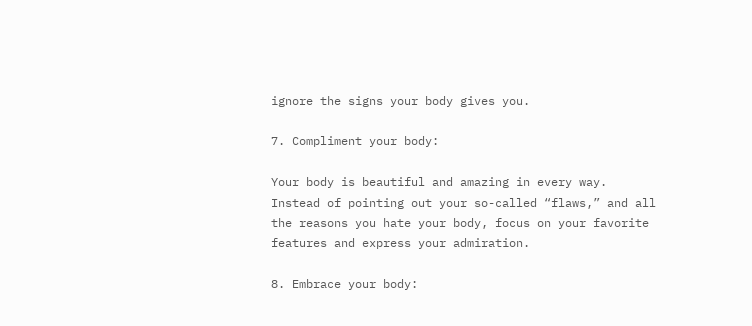ignore the signs your body gives you.

7. Compliment your body:

Your body is beautiful and amazing in every way. Instead of pointing out your so-called “flaws,” and all the reasons you hate your body, focus on your favorite features and express your admiration.

8. Embrace your body: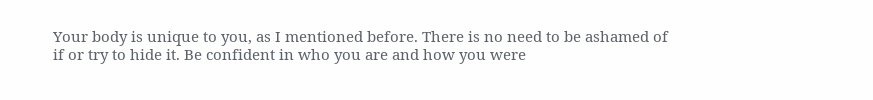Your body is unique to you, as I mentioned before. There is no need to be ashamed of if or try to hide it. Be confident in who you are and how you were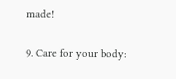made!

9. Care for your body: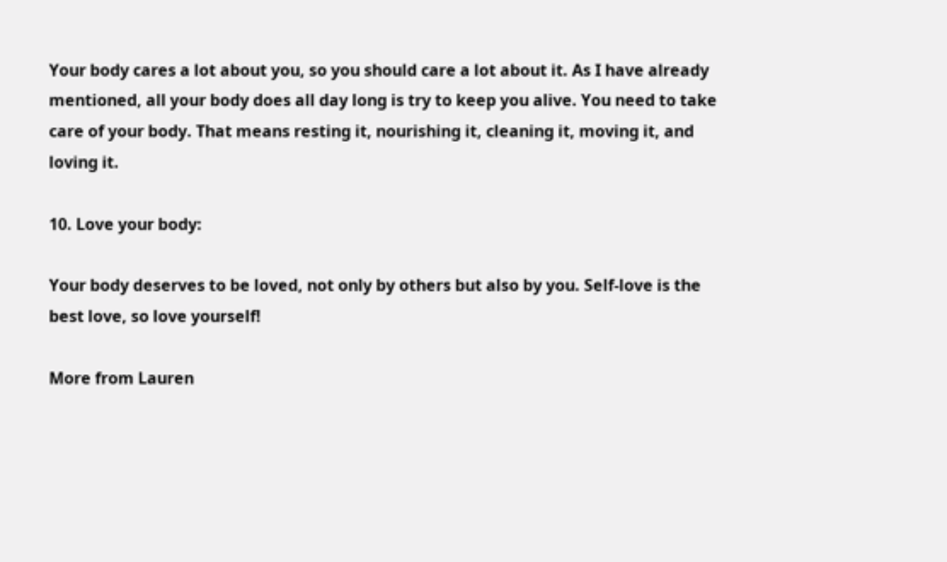Your body cares a lot about you, so you should care a lot about it. As I have already mentioned, all your body does all day long is try to keep you alive. You need to take care of your body. That means resting it, nourishing it, cleaning it, moving it, and loving it.

10. Love your body:

Your body deserves to be loved, not only by others but also by you. Self-love is the best love, so love yourself!

More from Lauren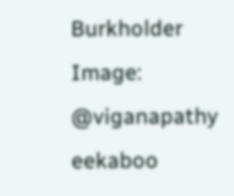Burkholder
Image: @viganapathy eekaboo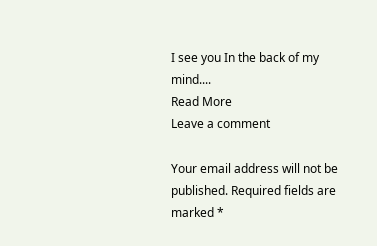I see you In the back of my mind....
Read More
Leave a comment

Your email address will not be published. Required fields are marked *